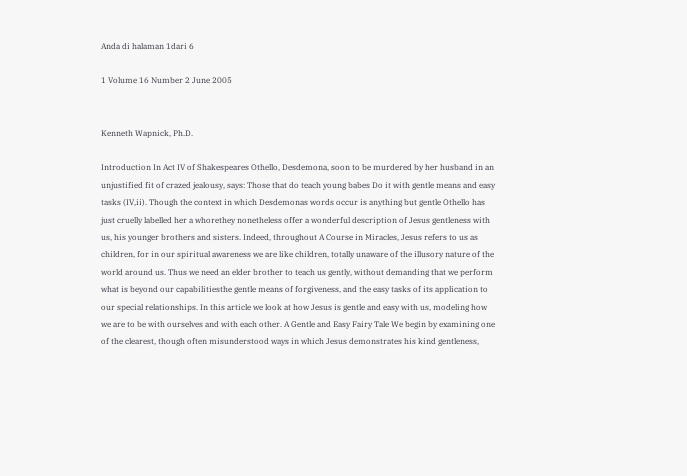Anda di halaman 1dari 6

1 Volume 16 Number 2 June 2005


Kenneth Wapnick, Ph.D.

Introduction In Act IV of Shakespeares Othello, Desdemona, soon to be murdered by her husband in an unjustified fit of crazed jealousy, says: Those that do teach young babes Do it with gentle means and easy tasks (IV,ii). Though the context in which Desdemonas words occur is anything but gentle Othello has just cruelly labelled her a whorethey nonetheless offer a wonderful description of Jesus gentleness with us, his younger brothers and sisters. Indeed, throughout A Course in Miracles, Jesus refers to us as children, for in our spiritual awareness we are like children, totally unaware of the illusory nature of the world around us. Thus we need an elder brother to teach us gently, without demanding that we perform what is beyond our capabilitiesthe gentle means of forgiveness, and the easy tasks of its application to our special relationships. In this article we look at how Jesus is gentle and easy with us, modeling how we are to be with ourselves and with each other. A Gentle and Easy Fairy Tale We begin by examining one of the clearest, though often misunderstood ways in which Jesus demonstrates his kind gentleness,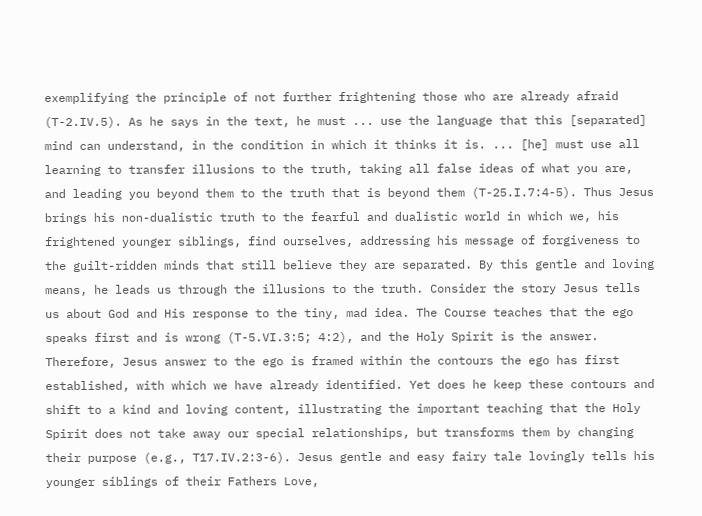exemplifying the principle of not further frightening those who are already afraid (T-2.IV.5). As he says in the text, he must ... use the language that this [separated] mind can understand, in the condition in which it thinks it is. ... [he] must use all learning to transfer illusions to the truth, taking all false ideas of what you are, and leading you beyond them to the truth that is beyond them (T-25.I.7:4-5). Thus Jesus brings his non-dualistic truth to the fearful and dualistic world in which we, his frightened younger siblings, find ourselves, addressing his message of forgiveness to the guilt-ridden minds that still believe they are separated. By this gentle and loving means, he leads us through the illusions to the truth. Consider the story Jesus tells us about God and His response to the tiny, mad idea. The Course teaches that the ego speaks first and is wrong (T-5.VI.3:5; 4:2), and the Holy Spirit is the answer. Therefore, Jesus answer to the ego is framed within the contours the ego has first established, with which we have already identified. Yet does he keep these contours and shift to a kind and loving content, illustrating the important teaching that the Holy Spirit does not take away our special relationships, but transforms them by changing their purpose (e.g., T17.IV.2:3-6). Jesus gentle and easy fairy tale lovingly tells his younger siblings of their Fathers Love,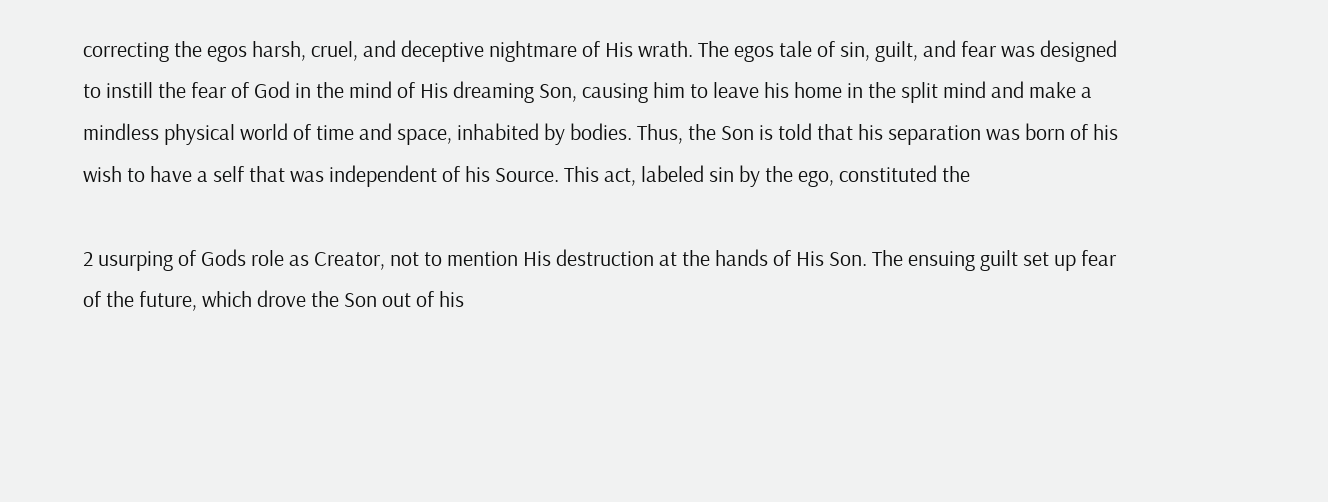correcting the egos harsh, cruel, and deceptive nightmare of His wrath. The egos tale of sin, guilt, and fear was designed to instill the fear of God in the mind of His dreaming Son, causing him to leave his home in the split mind and make a mindless physical world of time and space, inhabited by bodies. Thus, the Son is told that his separation was born of his wish to have a self that was independent of his Source. This act, labeled sin by the ego, constituted the

2 usurping of Gods role as Creator, not to mention His destruction at the hands of His Son. The ensuing guilt set up fear of the future, which drove the Son out of his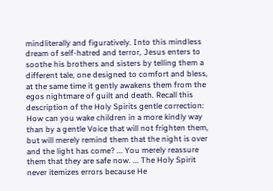mindliterally and figuratively. Into this mindless dream of self-hatred and terror, Jesus enters to soothe his brothers and sisters by telling them a different tale, one designed to comfort and bless, at the same time it gently awakens them from the egos nightmare of guilt and death. Recall this description of the Holy Spirits gentle correction: How can you wake children in a more kindly way than by a gentle Voice that will not frighten them, but will merely remind them that the night is over and the light has come? ... You merely reassure them that they are safe now. ... The Holy Spirit never itemizes errors because He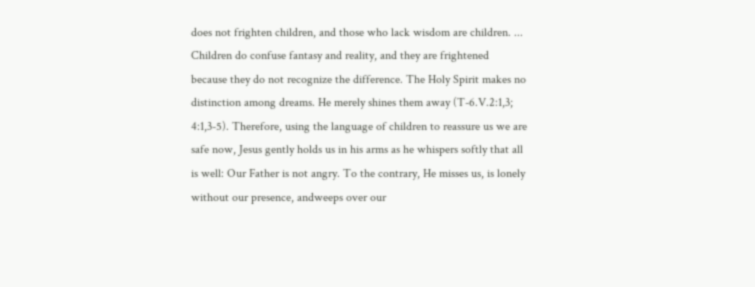does not frighten children, and those who lack wisdom are children. ... Children do confuse fantasy and reality, and they are frightened because they do not recognize the difference. The Holy Spirit makes no distinction among dreams. He merely shines them away (T-6.V.2:1,3; 4:1,3-5). Therefore, using the language of children to reassure us we are safe now, Jesus gently holds us in his arms as he whispers softly that all is well: Our Father is not angry. To the contrary, He misses us, is lonely without our presence, andweeps over our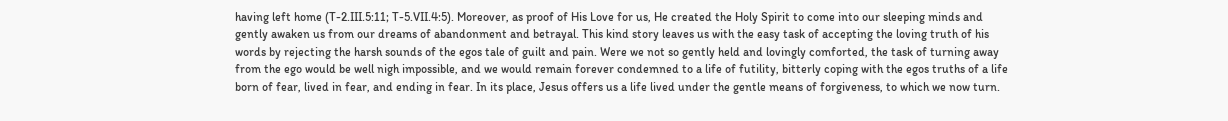having left home (T-2.III.5:11; T-5.VII.4:5). Moreover, as proof of His Love for us, He created the Holy Spirit to come into our sleeping minds and gently awaken us from our dreams of abandonment and betrayal. This kind story leaves us with the easy task of accepting the loving truth of his words by rejecting the harsh sounds of the egos tale of guilt and pain. Were we not so gently held and lovingly comforted, the task of turning away from the ego would be well nigh impossible, and we would remain forever condemned to a life of futility, bitterly coping with the egos truths of a life born of fear, lived in fear, and ending in fear. In its place, Jesus offers us a life lived under the gentle means of forgiveness, to which we now turn.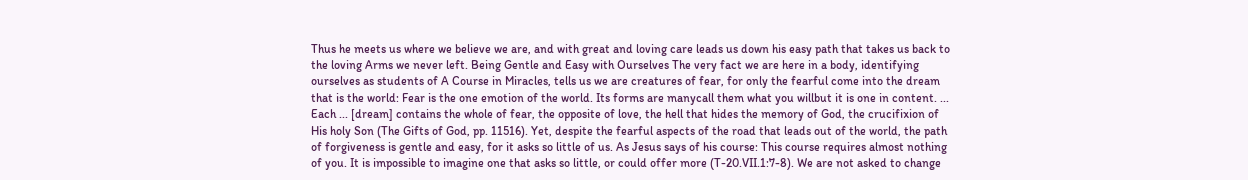Thus he meets us where we believe we are, and with great and loving care leads us down his easy path that takes us back to the loving Arms we never left. Being Gentle and Easy with Ourselves The very fact we are here in a body, identifying ourselves as students of A Course in Miracles, tells us we are creatures of fear, for only the fearful come into the dream that is the world: Fear is the one emotion of the world. Its forms are manycall them what you willbut it is one in content. ... Each ... [dream] contains the whole of fear, the opposite of love, the hell that hides the memory of God, the crucifixion of His holy Son (The Gifts of God, pp. 11516). Yet, despite the fearful aspects of the road that leads out of the world, the path of forgiveness is gentle and easy, for it asks so little of us. As Jesus says of his course: This course requires almost nothing of you. It is impossible to imagine one that asks so little, or could offer more (T-20.VII.1:7-8). We are not asked to change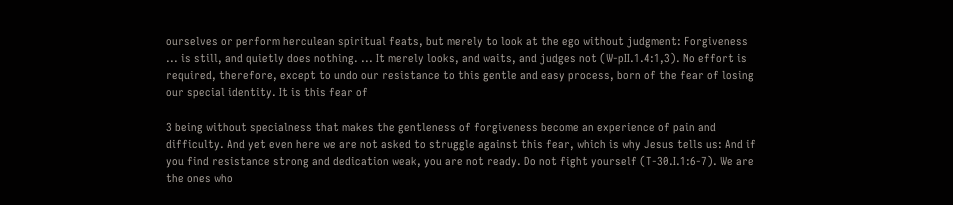ourselves or perform herculean spiritual feats, but merely to look at the ego without judgment: Forgiveness ... is still, and quietly does nothing. ... It merely looks, and waits, and judges not (W-pII.1.4:1,3). No effort is required, therefore, except to undo our resistance to this gentle and easy process, born of the fear of losing our special identity. It is this fear of

3 being without specialness that makes the gentleness of forgiveness become an experience of pain and difficulty. And yet even here we are not asked to struggle against this fear, which is why Jesus tells us: And if you find resistance strong and dedication weak, you are not ready. Do not fight yourself (T-30.I.1:6-7). We are the ones who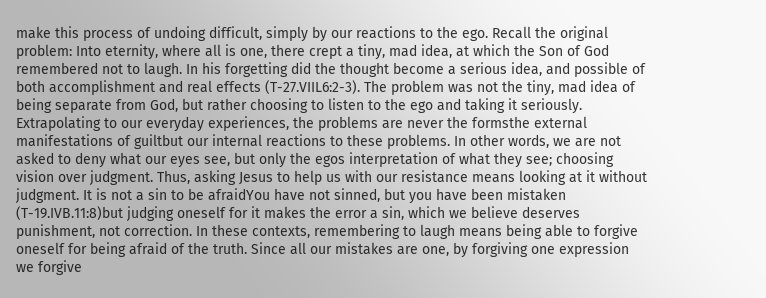make this process of undoing difficult, simply by our reactions to the ego. Recall the original problem: Into eternity, where all is one, there crept a tiny, mad idea, at which the Son of God remembered not to laugh. In his forgetting did the thought become a serious idea, and possible of both accomplishment and real effects (T-27.VIIL6:2-3). The problem was not the tiny, mad idea of being separate from God, but rather choosing to listen to the ego and taking it seriously. Extrapolating to our everyday experiences, the problems are never the formsthe external manifestations of guiltbut our internal reactions to these problems. In other words, we are not asked to deny what our eyes see, but only the egos interpretation of what they see; choosing vision over judgment. Thus, asking Jesus to help us with our resistance means looking at it without judgment. It is not a sin to be afraidYou have not sinned, but you have been mistaken (T-19.IVB.11:8)but judging oneself for it makes the error a sin, which we believe deserves punishment, not correction. In these contexts, remembering to laugh means being able to forgive oneself for being afraid of the truth. Since all our mistakes are one, by forgiving one expression we forgive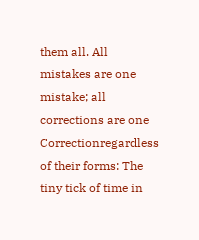them all. All mistakes are one mistake; all corrections are one Correctionregardless of their forms: The tiny tick of time in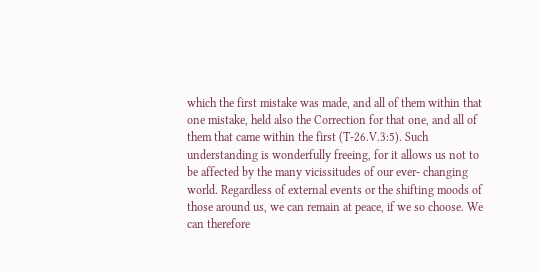which the first mistake was made, and all of them within that one mistake, held also the Correction for that one, and all of them that came within the first (T-26.V.3:5). Such understanding is wonderfully freeing, for it allows us not to be affected by the many vicissitudes of our ever- changing world. Regardless of external events or the shifting moods of those around us, we can remain at peace, if we so choose. We can therefore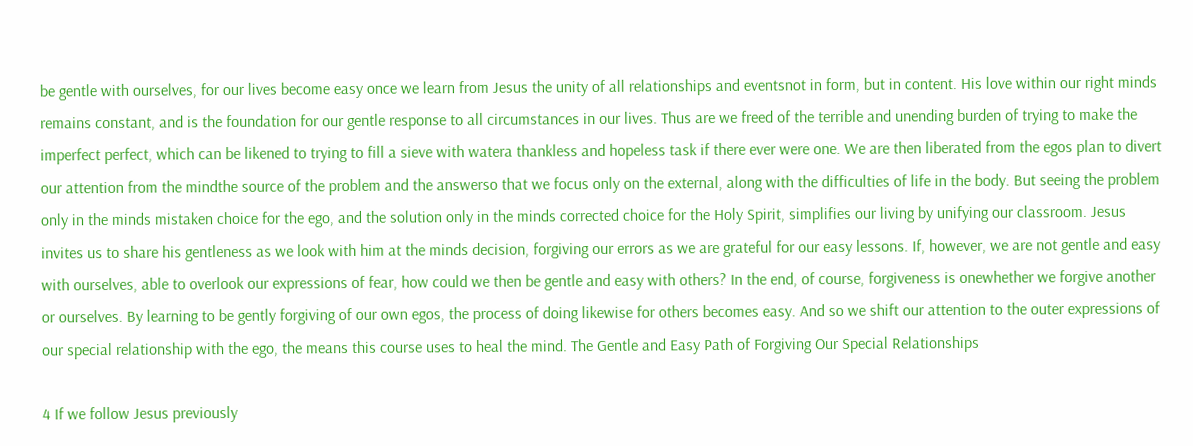be gentle with ourselves, for our lives become easy once we learn from Jesus the unity of all relationships and eventsnot in form, but in content. His love within our right minds remains constant, and is the foundation for our gentle response to all circumstances in our lives. Thus are we freed of the terrible and unending burden of trying to make the imperfect perfect, which can be likened to trying to fill a sieve with watera thankless and hopeless task if there ever were one. We are then liberated from the egos plan to divert our attention from the mindthe source of the problem and the answerso that we focus only on the external, along with the difficulties of life in the body. But seeing the problem only in the minds mistaken choice for the ego, and the solution only in the minds corrected choice for the Holy Spirit, simplifies our living by unifying our classroom. Jesus invites us to share his gentleness as we look with him at the minds decision, forgiving our errors as we are grateful for our easy lessons. If, however, we are not gentle and easy with ourselves, able to overlook our expressions of fear, how could we then be gentle and easy with others? In the end, of course, forgiveness is onewhether we forgive another or ourselves. By learning to be gently forgiving of our own egos, the process of doing likewise for others becomes easy. And so we shift our attention to the outer expressions of our special relationship with the ego, the means this course uses to heal the mind. The Gentle and Easy Path of Forgiving Our Special Relationships

4 If we follow Jesus previously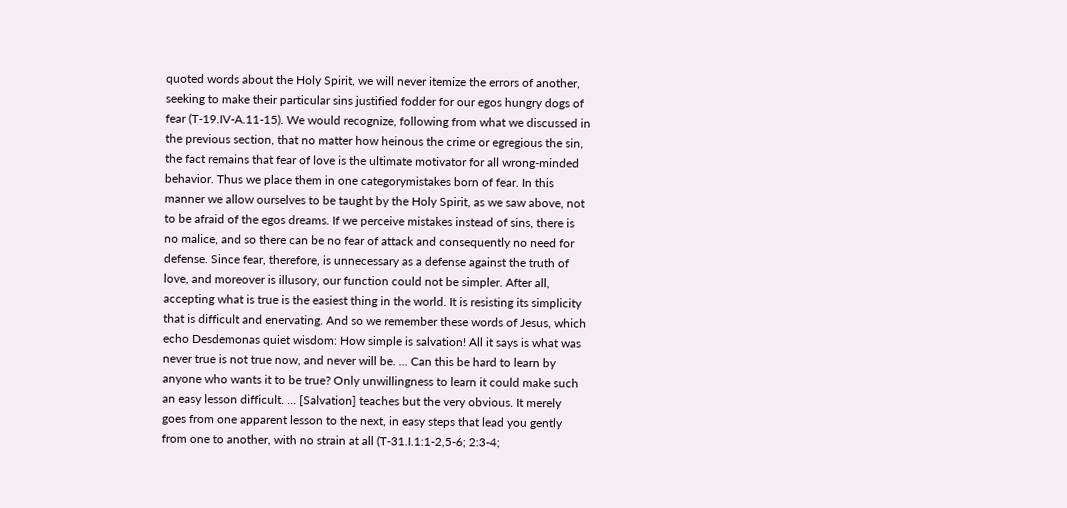quoted words about the Holy Spirit, we will never itemize the errors of another, seeking to make their particular sins justified fodder for our egos hungry dogs of fear (T-19.IV-A.11-15). We would recognize, following from what we discussed in the previous section, that no matter how heinous the crime or egregious the sin, the fact remains that fear of love is the ultimate motivator for all wrong-minded behavior. Thus we place them in one categorymistakes born of fear. In this manner we allow ourselves to be taught by the Holy Spirit, as we saw above, not to be afraid of the egos dreams. If we perceive mistakes instead of sins, there is no malice, and so there can be no fear of attack and consequently no need for defense. Since fear, therefore, is unnecessary as a defense against the truth of love, and moreover is illusory, our function could not be simpler. After all, accepting what is true is the easiest thing in the world. It is resisting its simplicity that is difficult and enervating. And so we remember these words of Jesus, which echo Desdemonas quiet wisdom: How simple is salvation! All it says is what was never true is not true now, and never will be. ... Can this be hard to learn by anyone who wants it to be true? Only unwillingness to learn it could make such an easy lesson difficult. ... [Salvation] teaches but the very obvious. It merely goes from one apparent lesson to the next, in easy steps that lead you gently from one to another, with no strain at all (T-31.I.1:1-2,5-6; 2:3-4;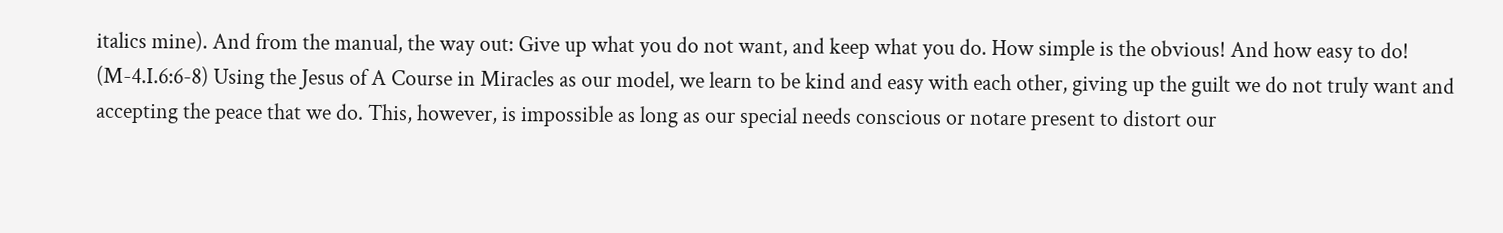italics mine). And from the manual, the way out: Give up what you do not want, and keep what you do. How simple is the obvious! And how easy to do! (M-4.I.6:6-8) Using the Jesus of A Course in Miracles as our model, we learn to be kind and easy with each other, giving up the guilt we do not truly want and accepting the peace that we do. This, however, is impossible as long as our special needs conscious or notare present to distort our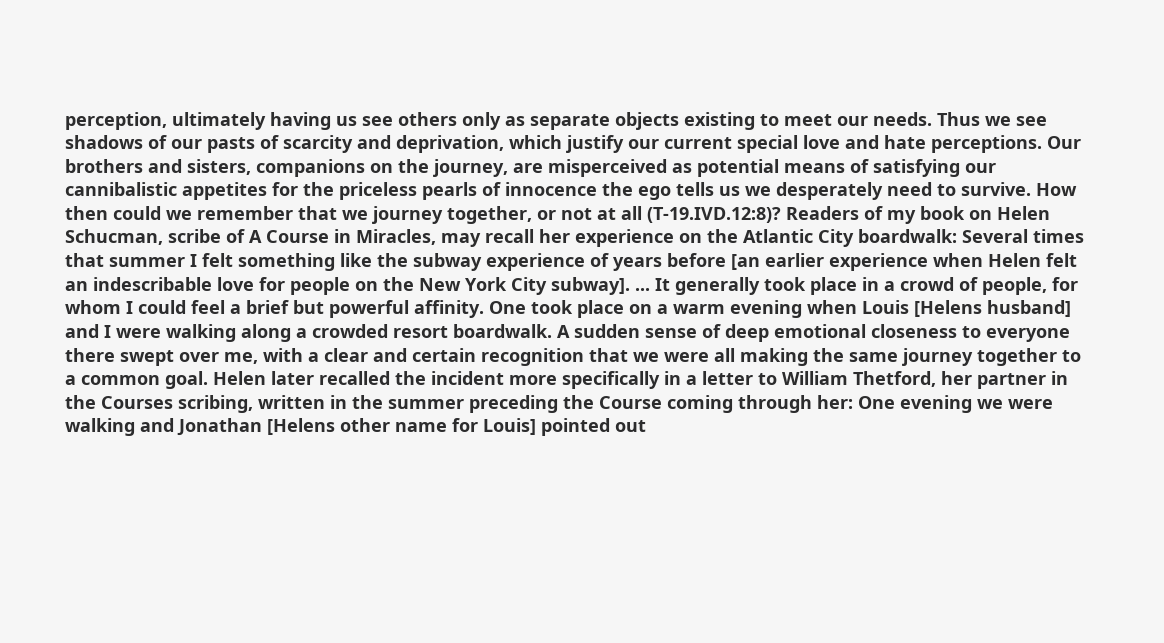perception, ultimately having us see others only as separate objects existing to meet our needs. Thus we see shadows of our pasts of scarcity and deprivation, which justify our current special love and hate perceptions. Our brothers and sisters, companions on the journey, are misperceived as potential means of satisfying our cannibalistic appetites for the priceless pearls of innocence the ego tells us we desperately need to survive. How then could we remember that we journey together, or not at all (T-19.IVD.12:8)? Readers of my book on Helen Schucman, scribe of A Course in Miracles, may recall her experience on the Atlantic City boardwalk: Several times that summer I felt something like the subway experience of years before [an earlier experience when Helen felt an indescribable love for people on the New York City subway]. ... It generally took place in a crowd of people, for whom I could feel a brief but powerful affinity. One took place on a warm evening when Louis [Helens husband] and I were walking along a crowded resort boardwalk. A sudden sense of deep emotional closeness to everyone there swept over me, with a clear and certain recognition that we were all making the same journey together to a common goal. Helen later recalled the incident more specifically in a letter to William Thetford, her partner in the Courses scribing, written in the summer preceding the Course coming through her: One evening we were walking and Jonathan [Helens other name for Louis] pointed out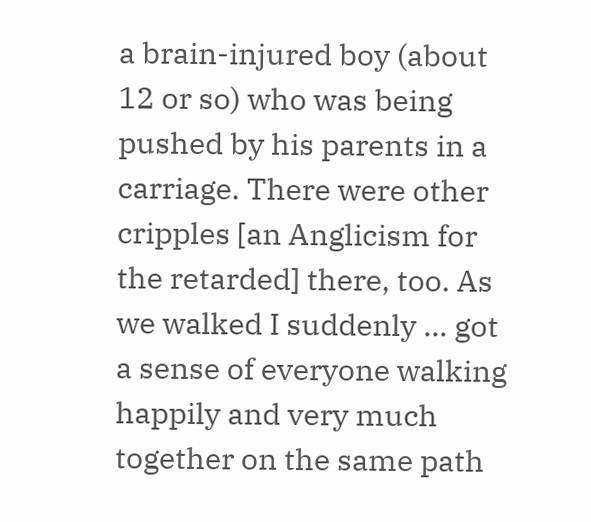a brain-injured boy (about 12 or so) who was being pushed by his parents in a carriage. There were other cripples [an Anglicism for the retarded] there, too. As we walked I suddenly ... got a sense of everyone walking happily and very much together on the same path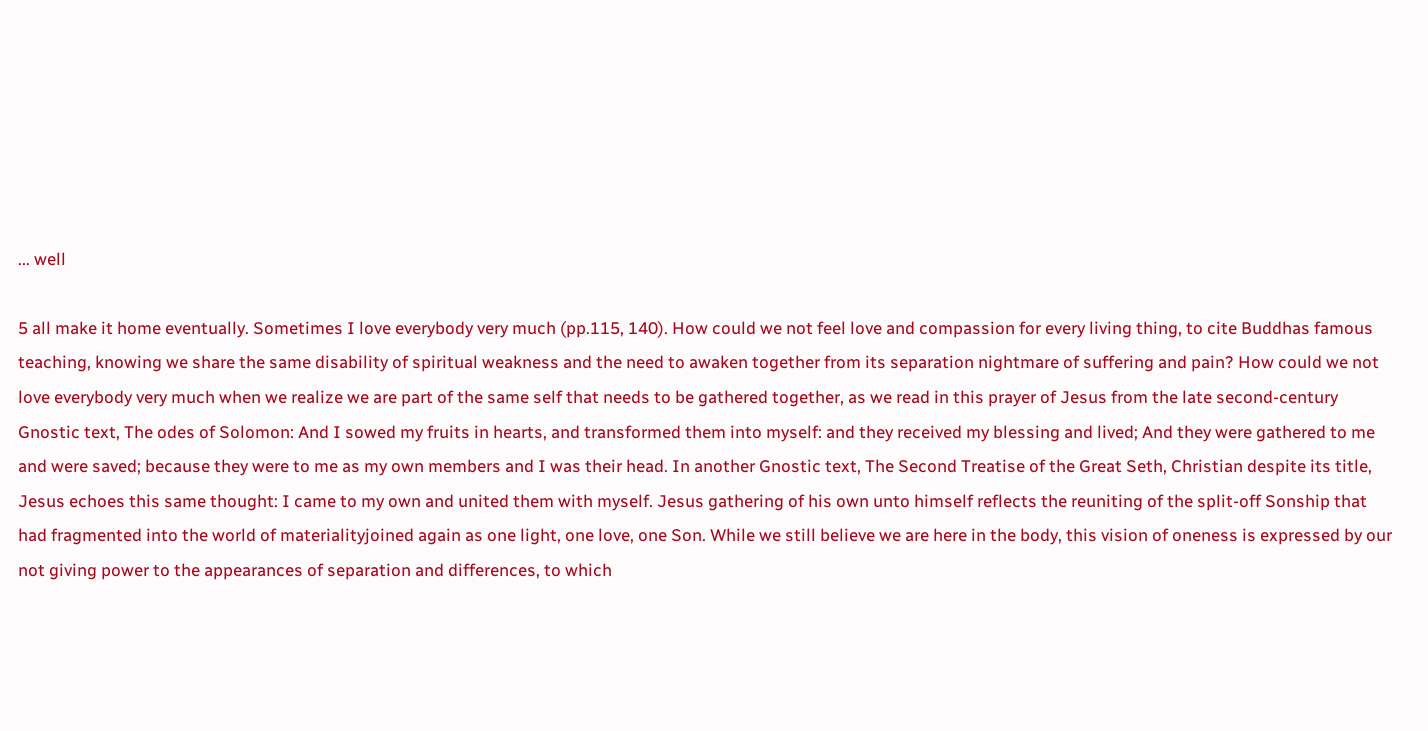... well

5 all make it home eventually. Sometimes I love everybody very much (pp.115, 140). How could we not feel love and compassion for every living thing, to cite Buddhas famous teaching, knowing we share the same disability of spiritual weakness and the need to awaken together from its separation nightmare of suffering and pain? How could we not love everybody very much when we realize we are part of the same self that needs to be gathered together, as we read in this prayer of Jesus from the late second-century Gnostic text, The odes of Solomon: And I sowed my fruits in hearts, and transformed them into myself: and they received my blessing and lived; And they were gathered to me and were saved; because they were to me as my own members and I was their head. In another Gnostic text, The Second Treatise of the Great Seth, Christian despite its title, Jesus echoes this same thought: I came to my own and united them with myself. Jesus gathering of his own unto himself reflects the reuniting of the split-off Sonship that had fragmented into the world of materialityjoined again as one light, one love, one Son. While we still believe we are here in the body, this vision of oneness is expressed by our not giving power to the appearances of separation and differences, to which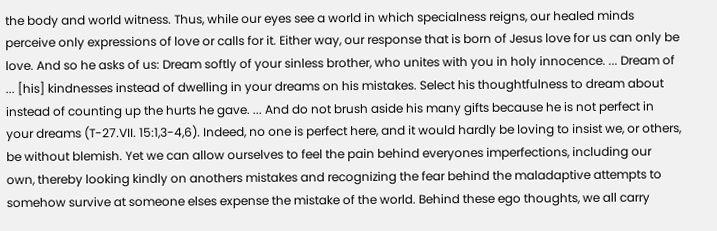the body and world witness. Thus, while our eyes see a world in which specialness reigns, our healed minds perceive only expressions of love or calls for it. Either way, our response that is born of Jesus love for us can only be love. And so he asks of us: Dream softly of your sinless brother, who unites with you in holy innocence. ... Dream of ... [his] kindnesses instead of dwelling in your dreams on his mistakes. Select his thoughtfulness to dream about instead of counting up the hurts he gave. ... And do not brush aside his many gifts because he is not perfect in your dreams (T-27.VII. 15:1,3-4,6). Indeed, no one is perfect here, and it would hardly be loving to insist we, or others, be without blemish. Yet we can allow ourselves to feel the pain behind everyones imperfections, including our own, thereby looking kindly on anothers mistakes and recognizing the fear behind the maladaptive attempts to somehow survive at someone elses expense the mistake of the world. Behind these ego thoughts, we all carry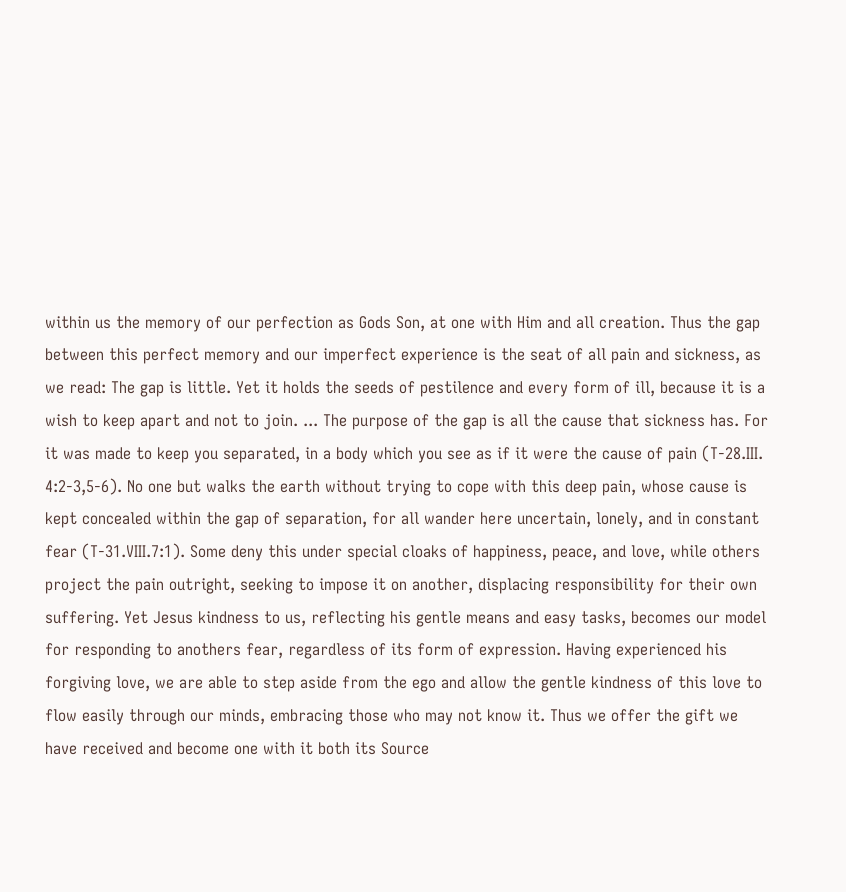within us the memory of our perfection as Gods Son, at one with Him and all creation. Thus the gap between this perfect memory and our imperfect experience is the seat of all pain and sickness, as we read: The gap is little. Yet it holds the seeds of pestilence and every form of ill, because it is a wish to keep apart and not to join. ... The purpose of the gap is all the cause that sickness has. For it was made to keep you separated, in a body which you see as if it were the cause of pain (T-28.III. 4:2-3,5-6). No one but walks the earth without trying to cope with this deep pain, whose cause is kept concealed within the gap of separation, for all wander here uncertain, lonely, and in constant fear (T-31.VIII.7:1). Some deny this under special cloaks of happiness, peace, and love, while others project the pain outright, seeking to impose it on another, displacing responsibility for their own suffering. Yet Jesus kindness to us, reflecting his gentle means and easy tasks, becomes our model for responding to anothers fear, regardless of its form of expression. Having experienced his forgiving love, we are able to step aside from the ego and allow the gentle kindness of this love to flow easily through our minds, embracing those who may not know it. Thus we offer the gift we have received and become one with it both its Source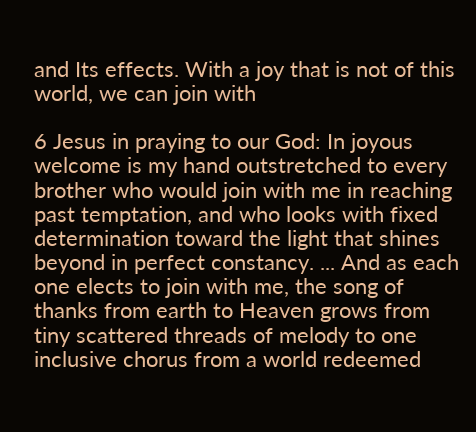and Its effects. With a joy that is not of this world, we can join with

6 Jesus in praying to our God: In joyous welcome is my hand outstretched to every brother who would join with me in reaching past temptation, and who looks with fixed determination toward the light that shines beyond in perfect constancy. ... And as each one elects to join with me, the song of thanks from earth to Heaven grows from tiny scattered threads of melody to one inclusive chorus from a world redeemed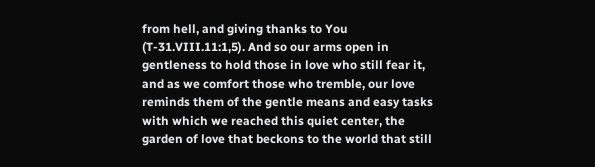from hell, and giving thanks to You (T-31.VIII.11:1,5). And so our arms open in gentleness to hold those in love who still fear it, and as we comfort those who tremble, our love reminds them of the gentle means and easy tasks with which we reached this quiet center, the garden of love that beckons to the world that still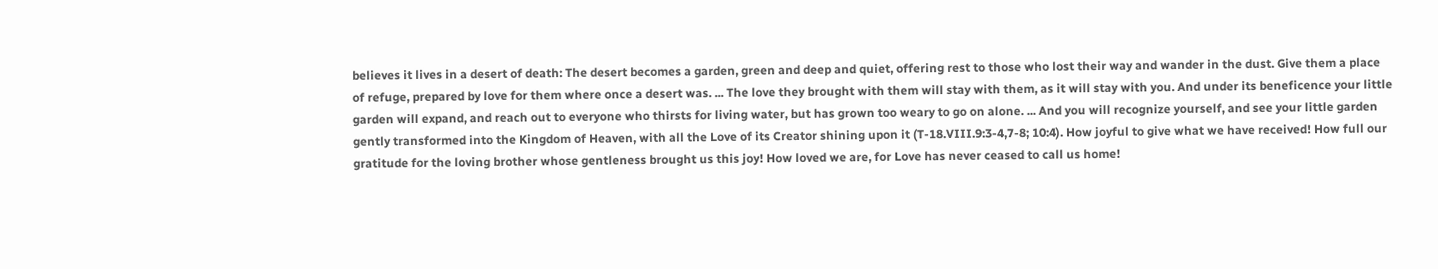believes it lives in a desert of death: The desert becomes a garden, green and deep and quiet, offering rest to those who lost their way and wander in the dust. Give them a place of refuge, prepared by love for them where once a desert was. ... The love they brought with them will stay with them, as it will stay with you. And under its beneficence your little garden will expand, and reach out to everyone who thirsts for living water, but has grown too weary to go on alone. ... And you will recognize yourself, and see your little garden gently transformed into the Kingdom of Heaven, with all the Love of its Creator shining upon it (T-18.VIII.9:3-4,7-8; 10:4). How joyful to give what we have received! How full our gratitude for the loving brother whose gentleness brought us this joy! How loved we are, for Love has never ceased to call us home!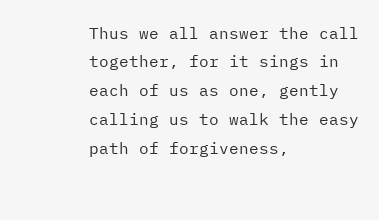Thus we all answer the call together, for it sings in each of us as one, gently calling us to walk the easy path of forgiveness,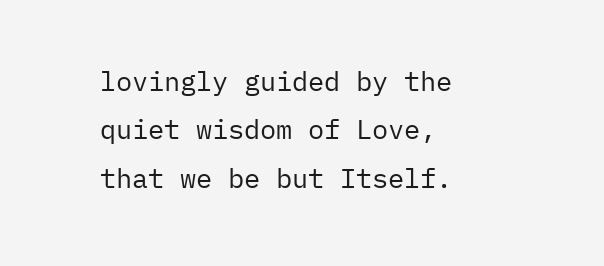lovingly guided by the quiet wisdom of Love, that we be but Itself.